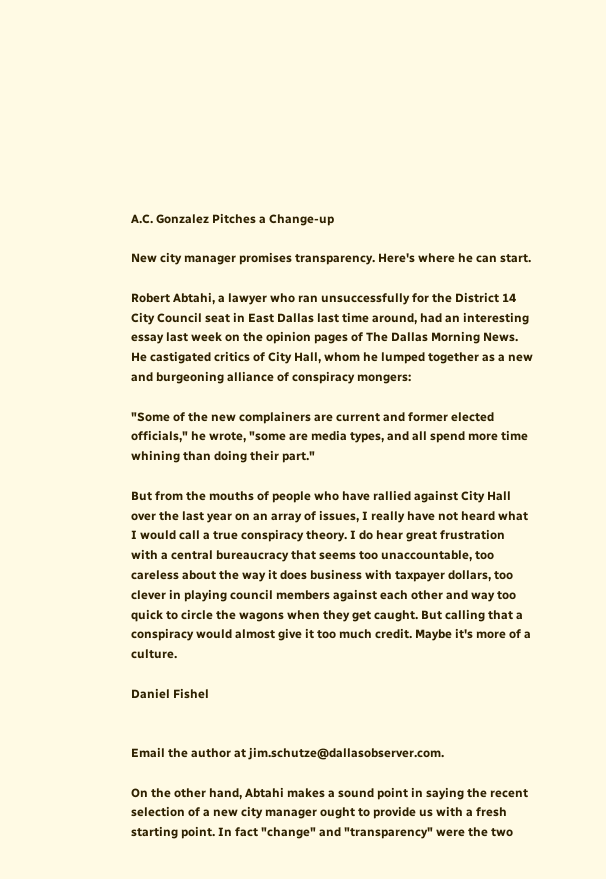A.C. Gonzalez Pitches a Change-up

New city manager promises transparency. Here's where he can start.

Robert Abtahi, a lawyer who ran unsuccessfully for the District 14 City Council seat in East Dallas last time around, had an interesting essay last week on the opinion pages of The Dallas Morning News. He castigated critics of City Hall, whom he lumped together as a new and burgeoning alliance of conspiracy mongers:

"Some of the new complainers are current and former elected officials," he wrote, "some are media types, and all spend more time whining than doing their part."

But from the mouths of people who have rallied against City Hall over the last year on an array of issues, I really have not heard what I would call a true conspiracy theory. I do hear great frustration with a central bureaucracy that seems too unaccountable, too careless about the way it does business with taxpayer dollars, too clever in playing council members against each other and way too quick to circle the wagons when they get caught. But calling that a conspiracy would almost give it too much credit. Maybe it's more of a culture.

Daniel Fishel


Email the author at jim.schutze@dallasobserver.com.

On the other hand, Abtahi makes a sound point in saying the recent selection of a new city manager ought to provide us with a fresh starting point. In fact "change" and "transparency" were the two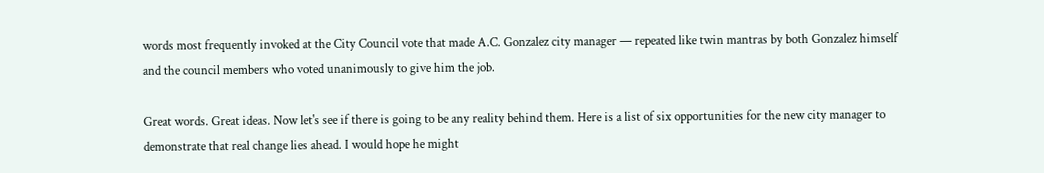words most frequently invoked at the City Council vote that made A.C. Gonzalez city manager — repeated like twin mantras by both Gonzalez himself and the council members who voted unanimously to give him the job.

Great words. Great ideas. Now let's see if there is going to be any reality behind them. Here is a list of six opportunities for the new city manager to demonstrate that real change lies ahead. I would hope he might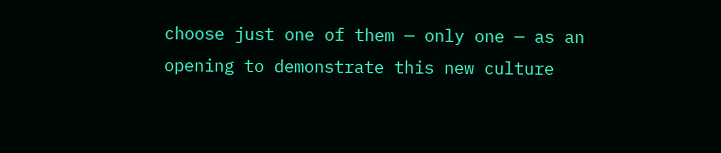choose just one of them — only one — as an opening to demonstrate this new culture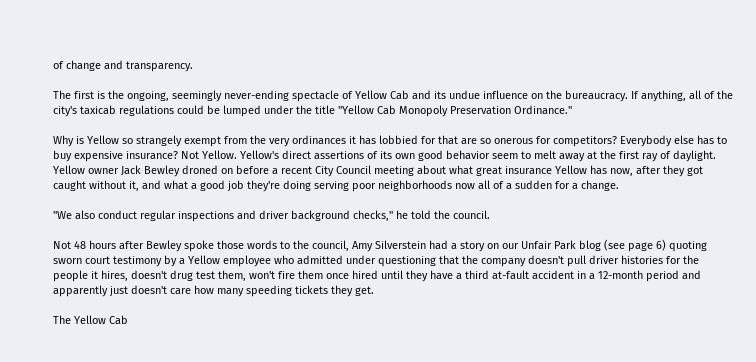of change and transparency.

The first is the ongoing, seemingly never-ending spectacle of Yellow Cab and its undue influence on the bureaucracy. If anything, all of the city's taxicab regulations could be lumped under the title "Yellow Cab Monopoly Preservation Ordinance."

Why is Yellow so strangely exempt from the very ordinances it has lobbied for that are so onerous for competitors? Everybody else has to buy expensive insurance? Not Yellow. Yellow's direct assertions of its own good behavior seem to melt away at the first ray of daylight. Yellow owner Jack Bewley droned on before a recent City Council meeting about what great insurance Yellow has now, after they got caught without it, and what a good job they're doing serving poor neighborhoods now all of a sudden for a change.

"We also conduct regular inspections and driver background checks," he told the council.

Not 48 hours after Bewley spoke those words to the council, Amy Silverstein had a story on our Unfair Park blog (see page 6) quoting sworn court testimony by a Yellow employee who admitted under questioning that the company doesn't pull driver histories for the people it hires, doesn't drug test them, won't fire them once hired until they have a third at-fault accident in a 12-month period and apparently just doesn't care how many speeding tickets they get.

The Yellow Cab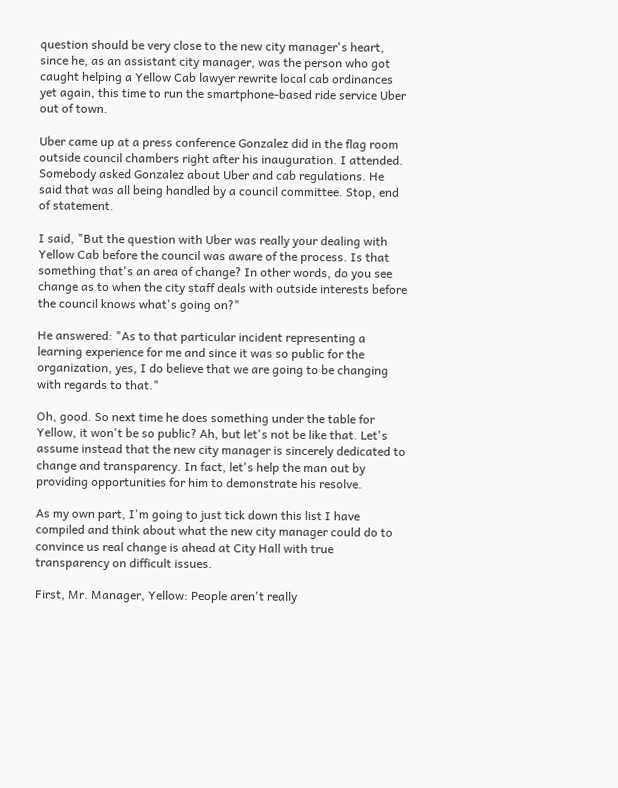question should be very close to the new city manager's heart, since he, as an assistant city manager, was the person who got caught helping a Yellow Cab lawyer rewrite local cab ordinances yet again, this time to run the smartphone-based ride service Uber out of town.

Uber came up at a press conference Gonzalez did in the flag room outside council chambers right after his inauguration. I attended. Somebody asked Gonzalez about Uber and cab regulations. He said that was all being handled by a council committee. Stop, end of statement.

I said, "But the question with Uber was really your dealing with Yellow Cab before the council was aware of the process. Is that something that's an area of change? In other words, do you see change as to when the city staff deals with outside interests before the council knows what's going on?"

He answered: "As to that particular incident representing a learning experience for me and since it was so public for the organization, yes, I do believe that we are going to be changing with regards to that."

Oh, good. So next time he does something under the table for Yellow, it won't be so public? Ah, but let's not be like that. Let's assume instead that the new city manager is sincerely dedicated to change and transparency. In fact, let's help the man out by providing opportunities for him to demonstrate his resolve.

As my own part, I'm going to just tick down this list I have compiled and think about what the new city manager could do to convince us real change is ahead at City Hall with true transparency on difficult issues.

First, Mr. Manager, Yellow: People aren't really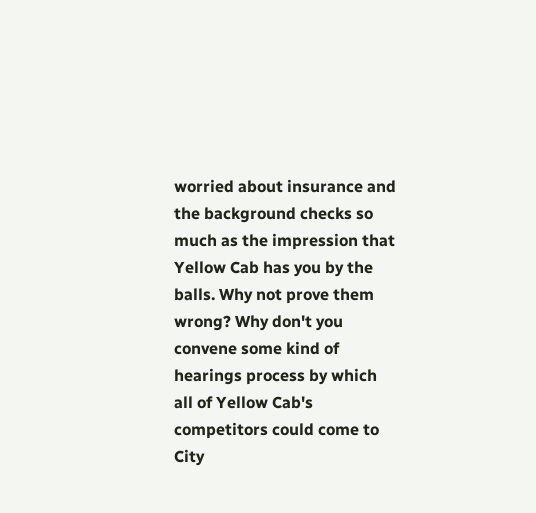worried about insurance and the background checks so much as the impression that Yellow Cab has you by the balls. Why not prove them wrong? Why don't you convene some kind of hearings process by which all of Yellow Cab's competitors could come to City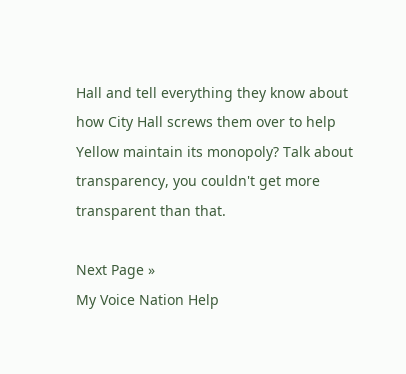Hall and tell everything they know about how City Hall screws them over to help Yellow maintain its monopoly? Talk about transparency, you couldn't get more transparent than that.

Next Page »
My Voice Nation Help